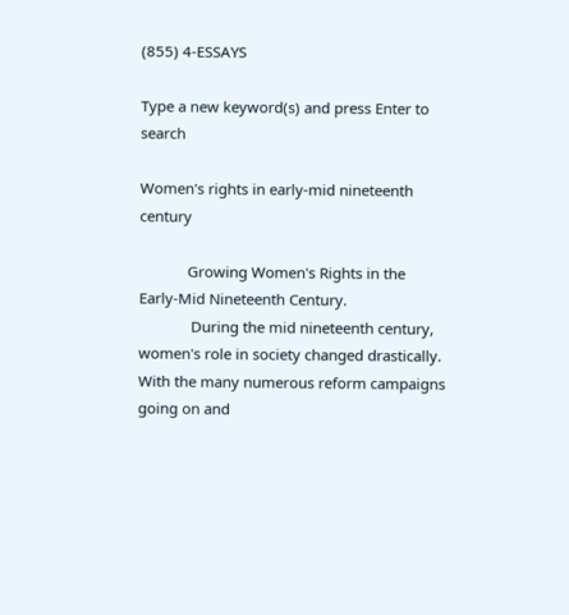(855) 4-ESSAYS

Type a new keyword(s) and press Enter to search

Women's rights in early-mid nineteenth century

            Growing Women's Rights in the Early-Mid Nineteenth Century.
             During the mid nineteenth century, women's role in society changed drastically. With the many numerous reform campaigns going on and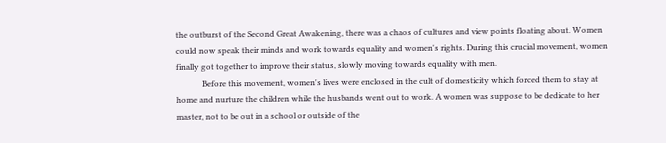the outburst of the Second Great Awakening, there was a chaos of cultures and view points floating about. Women could now speak their minds and work towards equality and women's rights. During this crucial movement, women finally got together to improve their status, slowly moving towards equality with men.
             Before this movement, women's lives were enclosed in the cult of domesticity which forced them to stay at home and nurture the children while the husbands went out to work. A women was suppose to be dedicate to her master, not to be out in a school or outside of the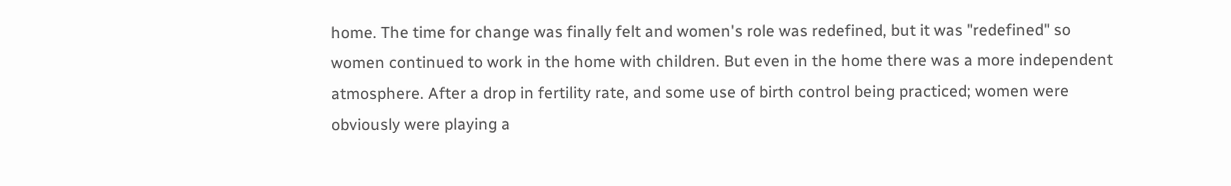home. The time for change was finally felt and women's role was redefined, but it was "redefined" so women continued to work in the home with children. But even in the home there was a more independent atmosphere. After a drop in fertility rate, and some use of birth control being practiced; women were obviously were playing a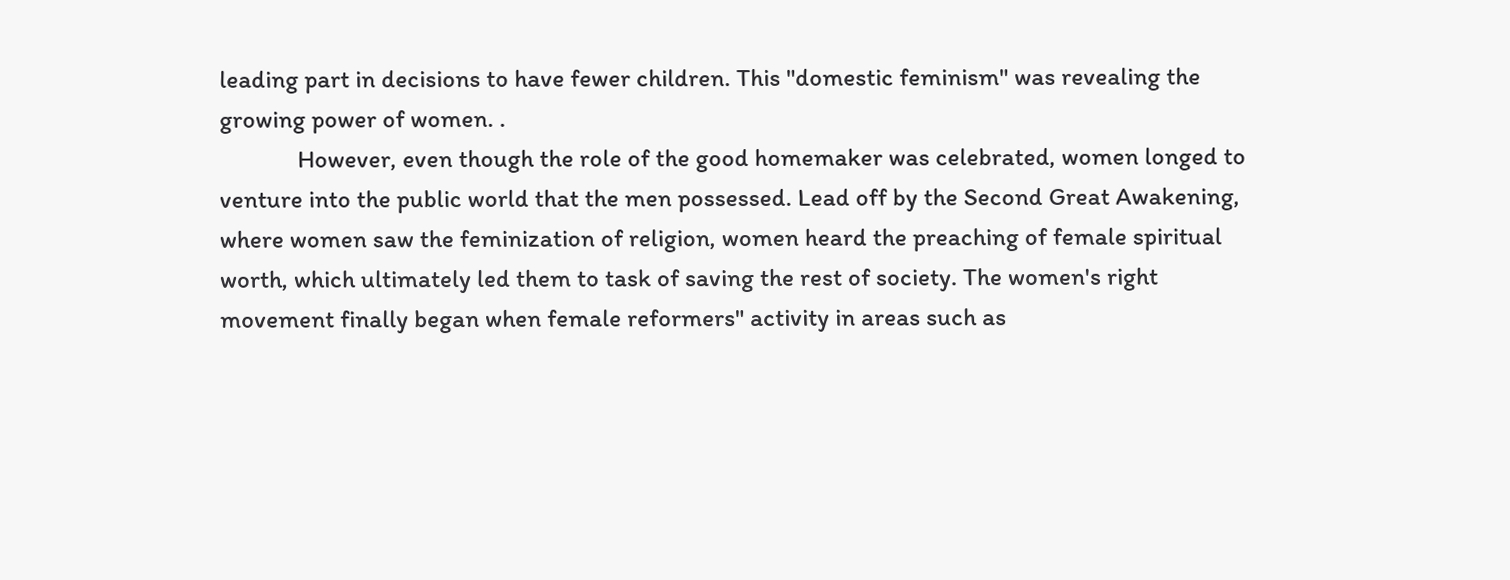leading part in decisions to have fewer children. This "domestic feminism" was revealing the growing power of women. .
             However, even though the role of the good homemaker was celebrated, women longed to venture into the public world that the men possessed. Lead off by the Second Great Awakening, where women saw the feminization of religion, women heard the preaching of female spiritual worth, which ultimately led them to task of saving the rest of society. The women's right movement finally began when female reformers" activity in areas such as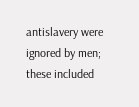antislavery were ignored by men; these included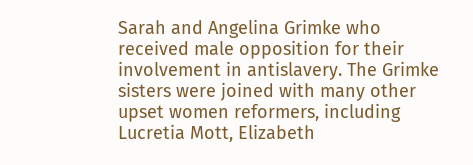Sarah and Angelina Grimke who received male opposition for their involvement in antislavery. The Grimke sisters were joined with many other upset women reformers, including Lucretia Mott, Elizabeth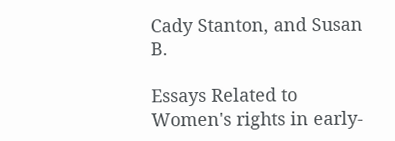Cady Stanton, and Susan B.

Essays Related to Women's rights in early-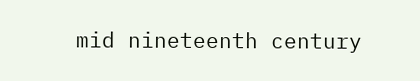mid nineteenth century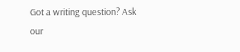Got a writing question? Ask our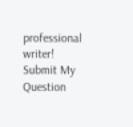professional writer!
Submit My Question